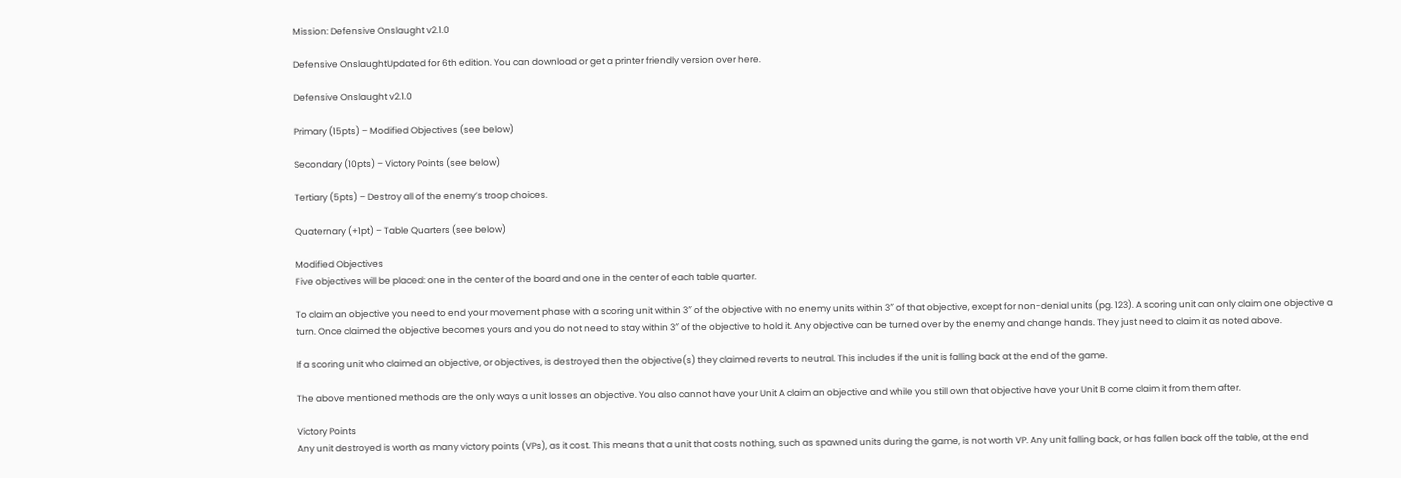Mission: Defensive Onslaught v2.1.0

Defensive OnslaughtUpdated for 6th edition. You can download or get a printer friendly version over here.

Defensive Onslaught v2.1.0

Primary (15pts) – Modified Objectives (see below)

Secondary (10pts) – Victory Points (see below)

Tertiary (5pts) – Destroy all of the enemy’s troop choices.

Quaternary (+1pt) – Table Quarters (see below)

Modified Objectives
Five objectives will be placed: one in the center of the board and one in the center of each table quarter.

To claim an objective you need to end your movement phase with a scoring unit within 3″ of the objective with no enemy units within 3″ of that objective, except for non-denial units (pg. 123). A scoring unit can only claim one objective a turn. Once claimed the objective becomes yours and you do not need to stay within 3″ of the objective to hold it. Any objective can be turned over by the enemy and change hands. They just need to claim it as noted above.

If a scoring unit who claimed an objective, or objectives, is destroyed then the objective(s) they claimed reverts to neutral. This includes if the unit is falling back at the end of the game.

The above mentioned methods are the only ways a unit losses an objective. You also cannot have your Unit A claim an objective and while you still own that objective have your Unit B come claim it from them after.

Victory Points
Any unit destroyed is worth as many victory points (VPs), as it cost. This means that a unit that costs nothing, such as spawned units during the game, is not worth VP. Any unit falling back, or has fallen back off the table, at the end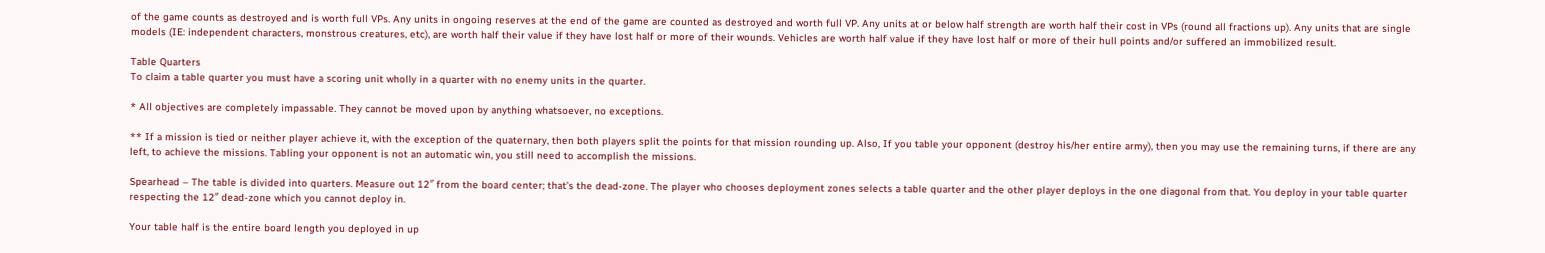of the game counts as destroyed and is worth full VPs. Any units in ongoing reserves at the end of the game are counted as destroyed and worth full VP. Any units at or below half strength are worth half their cost in VPs (round all fractions up). Any units that are single models (IE: independent characters, monstrous creatures, etc), are worth half their value if they have lost half or more of their wounds. Vehicles are worth half value if they have lost half or more of their hull points and/or suffered an immobilized result.

Table Quarters
To claim a table quarter you must have a scoring unit wholly in a quarter with no enemy units in the quarter.

* All objectives are completely impassable. They cannot be moved upon by anything whatsoever, no exceptions.

** If a mission is tied or neither player achieve it, with the exception of the quaternary, then both players split the points for that mission rounding up. Also, If you table your opponent (destroy his/her entire army), then you may use the remaining turns, if there are any left, to achieve the missions. Tabling your opponent is not an automatic win, you still need to accomplish the missions.

Spearhead – The table is divided into quarters. Measure out 12″ from the board center; that’s the dead-zone. The player who chooses deployment zones selects a table quarter and the other player deploys in the one diagonal from that. You deploy in your table quarter respecting the 12″ dead-zone which you cannot deploy in.

Your table half is the entire board length you deployed in up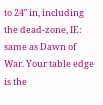to 24″ in, including the dead-zone, IE: same as Dawn of War. Your table edge is the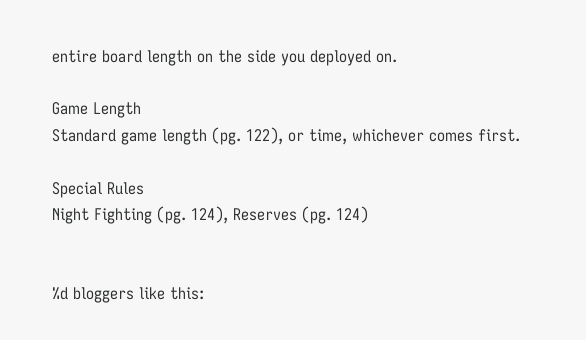entire board length on the side you deployed on.

Game Length
Standard game length (pg. 122), or time, whichever comes first.

Special Rules
Night Fighting (pg. 124), Reserves (pg. 124)


%d bloggers like this: